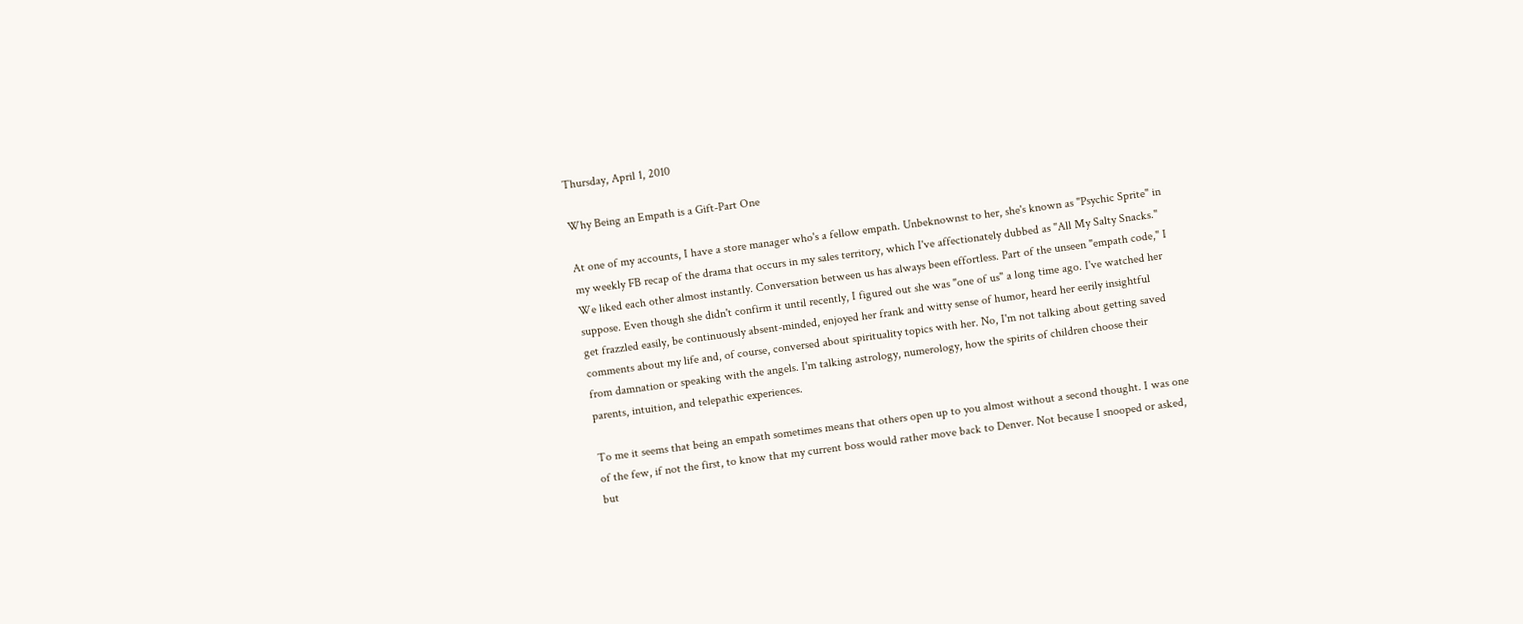Thursday, April 1, 2010

Why Being an Empath is a Gift-Part One

At one of my accounts, I have a store manager who's a fellow empath. Unbeknownst to her, she's known as "Psychic Sprite" in my weekly FB recap of the drama that occurs in my sales territory, which I've affectionately dubbed as "All My Salty Snacks." We liked each other almost instantly. Conversation between us has always been effortless. Part of the unseen "empath code," I suppose. Even though she didn't confirm it until recently, I figured out she was "one of us" a long time ago. I've watched her get frazzled easily, be continuously absent-minded, enjoyed her frank and witty sense of humor, heard her eerily insightful comments about my life and, of course, conversed about spirituality topics with her. No, I'm not talking about getting saved from damnation or speaking with the angels. I'm talking astrology, numerology, how the spirits of children choose their parents, intuition, and telepathic experiences.

To me it seems that being an empath sometimes means that others open up to you almost without a second thought. I was one of the few, if not the first, to know that my current boss would rather move back to Denver. Not because I snooped or asked, but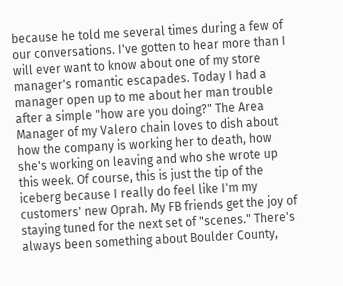because he told me several times during a few of our conversations. I've gotten to hear more than I will ever want to know about one of my store manager's romantic escapades. Today I had a manager open up to me about her man trouble after a simple "how are you doing?" The Area Manager of my Valero chain loves to dish about how the company is working her to death, how she's working on leaving and who she wrote up this week. Of course, this is just the tip of the iceberg because I really do feel like I'm my customers' new Oprah. My FB friends get the joy of staying tuned for the next set of "scenes." There's always been something about Boulder County,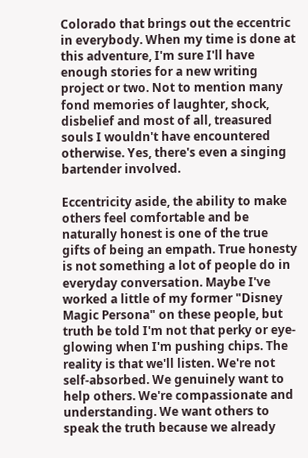Colorado that brings out the eccentric in everybody. When my time is done at this adventure, I'm sure I'll have enough stories for a new writing project or two. Not to mention many fond memories of laughter, shock, disbelief and most of all, treasured souls I wouldn't have encountered otherwise. Yes, there's even a singing bartender involved.

Eccentricity aside, the ability to make others feel comfortable and be naturally honest is one of the true gifts of being an empath. True honesty is not something a lot of people do in everyday conversation. Maybe I've worked a little of my former "Disney Magic Persona" on these people, but truth be told I'm not that perky or eye-glowing when I'm pushing chips. The reality is that we'll listen. We're not self-absorbed. We genuinely want to help others. We're compassionate and understanding. We want others to speak the truth because we already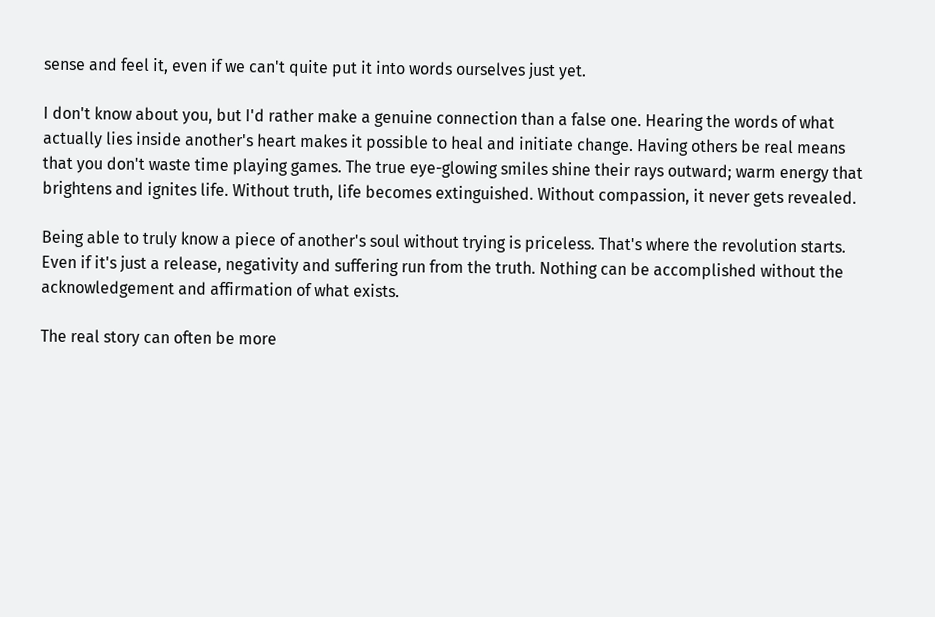sense and feel it, even if we can't quite put it into words ourselves just yet.

I don't know about you, but I'd rather make a genuine connection than a false one. Hearing the words of what actually lies inside another's heart makes it possible to heal and initiate change. Having others be real means that you don't waste time playing games. The true eye-glowing smiles shine their rays outward; warm energy that brightens and ignites life. Without truth, life becomes extinguished. Without compassion, it never gets revealed.

Being able to truly know a piece of another's soul without trying is priceless. That's where the revolution starts. Even if it's just a release, negativity and suffering run from the truth. Nothing can be accomplished without the acknowledgement and affirmation of what exists.

The real story can often be more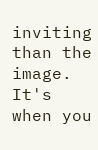inviting than the image. It's when you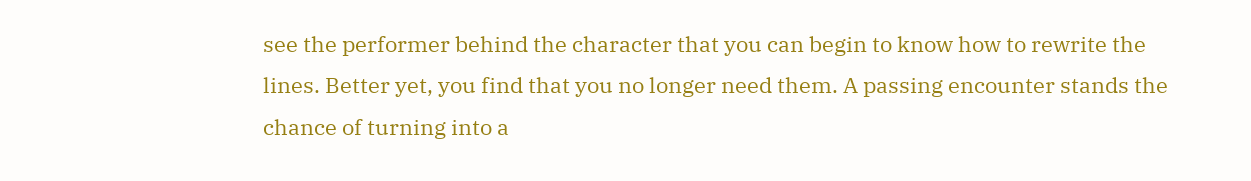see the performer behind the character that you can begin to know how to rewrite the lines. Better yet, you find that you no longer need them. A passing encounter stands the chance of turning into a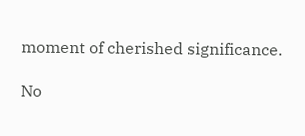moment of cherished significance.

No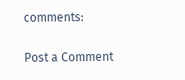comments:

Post a Comment